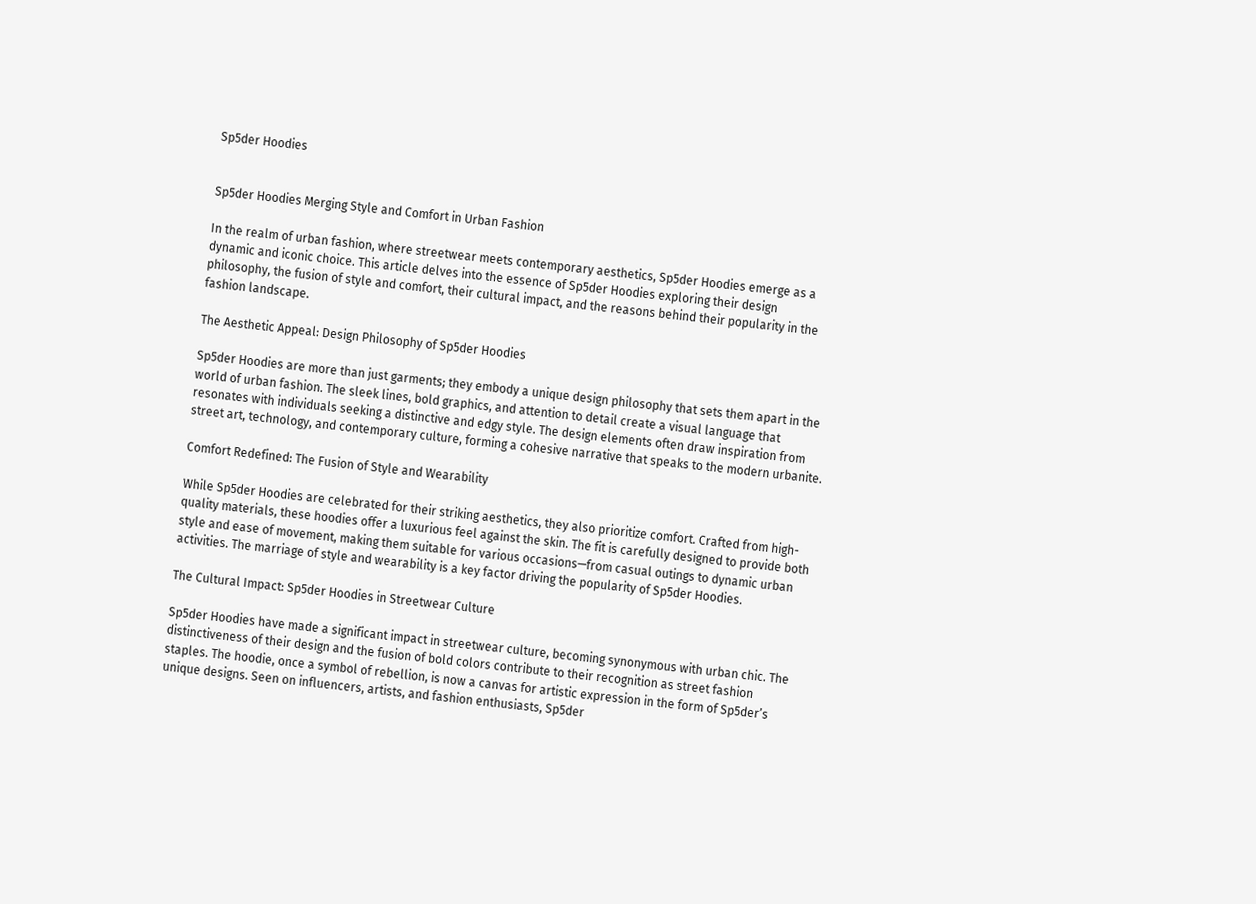Sp5der Hoodies


Sp5der Hoodies Merging Style and Comfort in Urban Fashion

In the realm of urban fashion, where streetwear meets contemporary aesthetics, Sp5der Hoodies emerge as a dynamic and iconic choice. This article delves into the essence of Sp5der Hoodies exploring their design philosophy, the fusion of style and comfort, their cultural impact, and the reasons behind their popularity in the fashion landscape.

The Aesthetic Appeal: Design Philosophy of Sp5der Hoodies

Sp5der Hoodies are more than just garments; they embody a unique design philosophy that sets them apart in the world of urban fashion. The sleek lines, bold graphics, and attention to detail create a visual language that resonates with individuals seeking a distinctive and edgy style. The design elements often draw inspiration from street art, technology, and contemporary culture, forming a cohesive narrative that speaks to the modern urbanite.

Comfort Redefined: The Fusion of Style and Wearability

While Sp5der Hoodies are celebrated for their striking aesthetics, they also prioritize comfort. Crafted from high-quality materials, these hoodies offer a luxurious feel against the skin. The fit is carefully designed to provide both style and ease of movement, making them suitable for various occasions—from casual outings to dynamic urban activities. The marriage of style and wearability is a key factor driving the popularity of Sp5der Hoodies.

The Cultural Impact: Sp5der Hoodies in Streetwear Culture

Sp5der Hoodies have made a significant impact in streetwear culture, becoming synonymous with urban chic. The distinctiveness of their design and the fusion of bold colors contribute to their recognition as street fashion staples. The hoodie, once a symbol of rebellion, is now a canvas for artistic expression in the form of Sp5der’s unique designs. Seen on influencers, artists, and fashion enthusiasts, Sp5der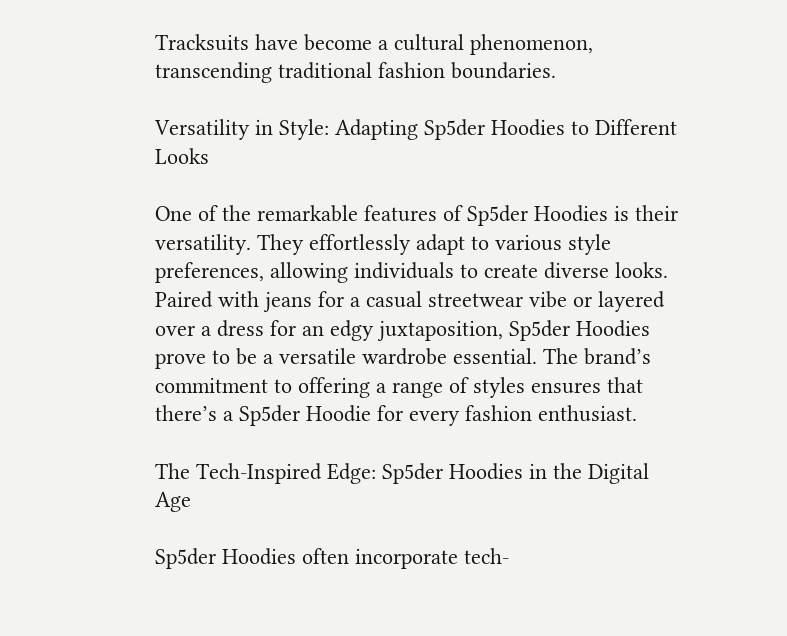Tracksuits have become a cultural phenomenon, transcending traditional fashion boundaries.

Versatility in Style: Adapting Sp5der Hoodies to Different Looks

One of the remarkable features of Sp5der Hoodies is their versatility. They effortlessly adapt to various style preferences, allowing individuals to create diverse looks. Paired with jeans for a casual streetwear vibe or layered over a dress for an edgy juxtaposition, Sp5der Hoodies prove to be a versatile wardrobe essential. The brand’s commitment to offering a range of styles ensures that there’s a Sp5der Hoodie for every fashion enthusiast.

The Tech-Inspired Edge: Sp5der Hoodies in the Digital Age

Sp5der Hoodies often incorporate tech-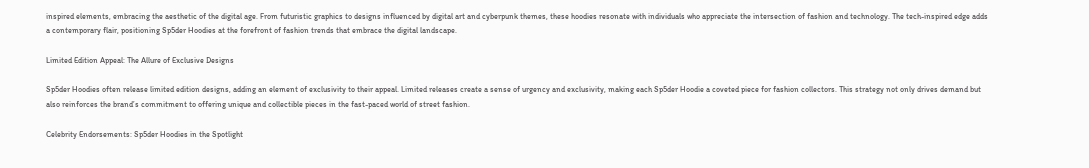inspired elements, embracing the aesthetic of the digital age. From futuristic graphics to designs influenced by digital art and cyberpunk themes, these hoodies resonate with individuals who appreciate the intersection of fashion and technology. The tech-inspired edge adds a contemporary flair, positioning Sp5der Hoodies at the forefront of fashion trends that embrace the digital landscape.

Limited Edition Appeal: The Allure of Exclusive Designs

Sp5der Hoodies often release limited edition designs, adding an element of exclusivity to their appeal. Limited releases create a sense of urgency and exclusivity, making each Sp5der Hoodie a coveted piece for fashion collectors. This strategy not only drives demand but also reinforces the brand’s commitment to offering unique and collectible pieces in the fast-paced world of street fashion.

Celebrity Endorsements: Sp5der Hoodies in the Spotlight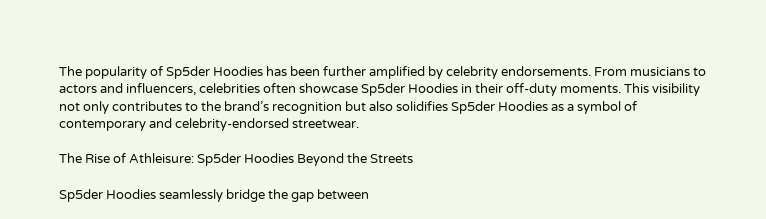The popularity of Sp5der Hoodies has been further amplified by celebrity endorsements. From musicians to actors and influencers, celebrities often showcase Sp5der Hoodies in their off-duty moments. This visibility not only contributes to the brand’s recognition but also solidifies Sp5der Hoodies as a symbol of contemporary and celebrity-endorsed streetwear.

The Rise of Athleisure: Sp5der Hoodies Beyond the Streets

Sp5der Hoodies seamlessly bridge the gap between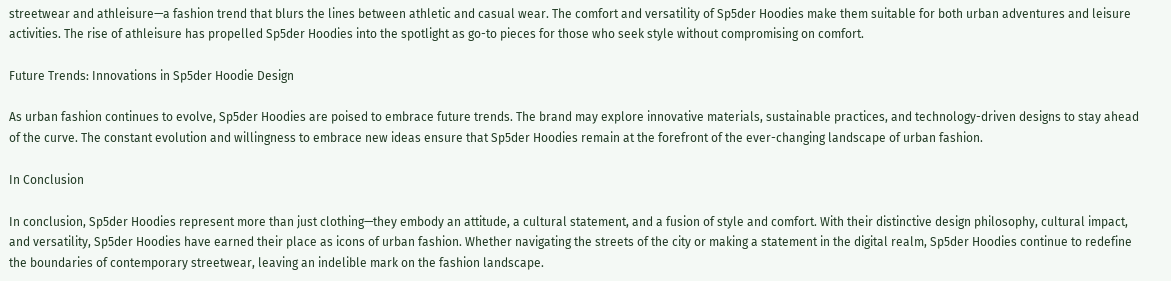streetwear and athleisure—a fashion trend that blurs the lines between athletic and casual wear. The comfort and versatility of Sp5der Hoodies make them suitable for both urban adventures and leisure activities. The rise of athleisure has propelled Sp5der Hoodies into the spotlight as go-to pieces for those who seek style without compromising on comfort.

Future Trends: Innovations in Sp5der Hoodie Design

As urban fashion continues to evolve, Sp5der Hoodies are poised to embrace future trends. The brand may explore innovative materials, sustainable practices, and technology-driven designs to stay ahead of the curve. The constant evolution and willingness to embrace new ideas ensure that Sp5der Hoodies remain at the forefront of the ever-changing landscape of urban fashion.

In Conclusion

In conclusion, Sp5der Hoodies represent more than just clothing—they embody an attitude, a cultural statement, and a fusion of style and comfort. With their distinctive design philosophy, cultural impact, and versatility, Sp5der Hoodies have earned their place as icons of urban fashion. Whether navigating the streets of the city or making a statement in the digital realm, Sp5der Hoodies continue to redefine the boundaries of contemporary streetwear, leaving an indelible mark on the fashion landscape.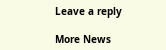Leave a reply

More News